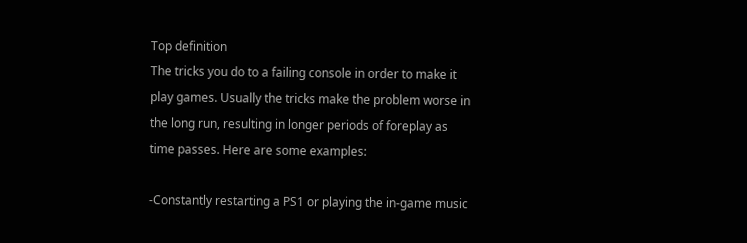Top definition
The tricks you do to a failing console in order to make it play games. Usually the tricks make the problem worse in the long run, resulting in longer periods of foreplay as time passes. Here are some examples:

-Constantly restarting a PS1 or playing the in-game music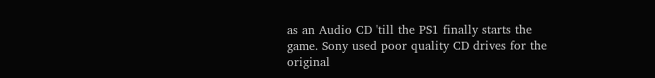as an Audio CD 'till the PS1 finally starts the game. Sony used poor quality CD drives for the original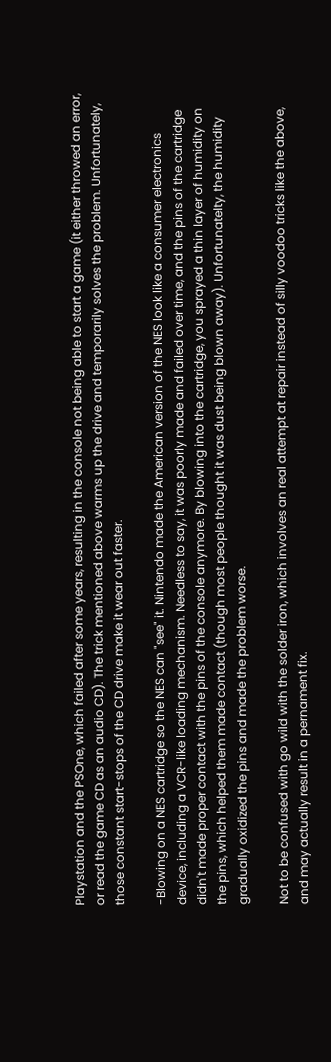Playstation and the PSOne, which failed after some years, resulting in the console not being able to start a game (it either throwed an error, or read the game CD as an audio CD). The trick mentioned above warms up the drive and temporarily solves the problem. Unfortunately, those constant start-stops of the CD drive make it wear out faster.

-Blowing on a NES cartridge so the NES can "see" it. Nintendo made the American version of the NES look like a consumer electronics device, including a VCR-like loading mechanism. Needless to say, it was poorly made and failed over time, and the pins of the cartridge didn't made proper contact with the pins of the console anymore. By blowing into the cartridge, you sprayed a thin layer of humidity on the pins, which helped them made contact (though most people thought it was dust being blown away). Unfortunatelty, the humidity gradually oxidized the pins and made the problem worse.

Not to be confused with go wild with the solder iron, which involves an real attempt at repair instead of silly voodoo tricks like the above, and may actually result in a pernament fix.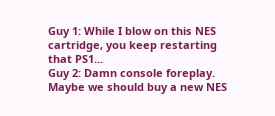Guy 1: While I blow on this NES cartridge, you keep restarting that PS1...
Guy 2: Damn console foreplay. Maybe we should buy a new NES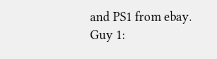and PS1 from ebay.
Guy 1: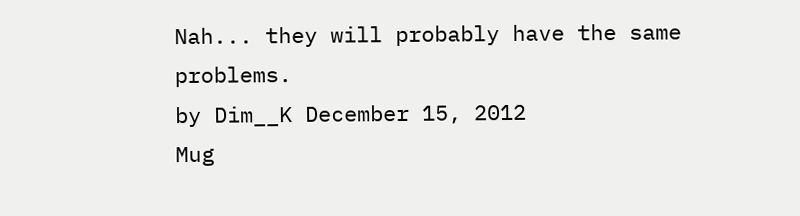Nah... they will probably have the same problems.
by Dim__K December 15, 2012
Mug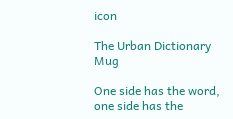icon

The Urban Dictionary Mug

One side has the word, one side has the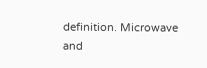definition. Microwave and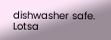dishwasher safe. Lotsa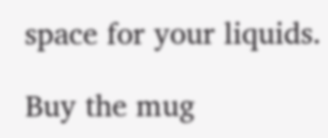space for your liquids.

Buy the mug